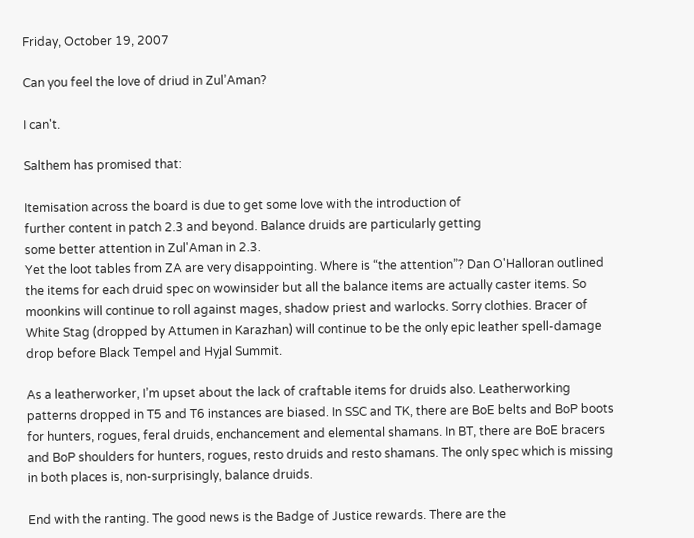Friday, October 19, 2007

Can you feel the love of driud in Zul’Aman?

I can't.

Salthem has promised that:

Itemisation across the board is due to get some love with the introduction of
further content in patch 2.3 and beyond. Balance druids are particularly getting
some better attention in Zul'Aman in 2.3.
Yet the loot tables from ZA are very disappointing. Where is “the attention”? Dan O'Halloran outlined the items for each druid spec on wowinsider but all the balance items are actually caster items. So moonkins will continue to roll against mages, shadow priest and warlocks. Sorry clothies. Bracer of White Stag (dropped by Attumen in Karazhan) will continue to be the only epic leather spell-damage drop before Black Tempel and Hyjal Summit.

As a leatherworker, I’m upset about the lack of craftable items for druids also. Leatherworking patterns dropped in T5 and T6 instances are biased. In SSC and TK, there are BoE belts and BoP boots for hunters, rogues, feral druids, enchancement and elemental shamans. In BT, there are BoE bracers and BoP shoulders for hunters, rogues, resto druids and resto shamans. The only spec which is missing in both places is, non-surprisingly, balance druids.

End with the ranting. The good news is the Badge of Justice rewards. There are the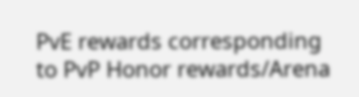PvE rewards corresponding to PvP Honor rewards/Arena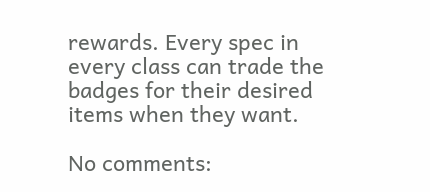rewards. Every spec in every class can trade the badges for their desired items when they want.

No comments: